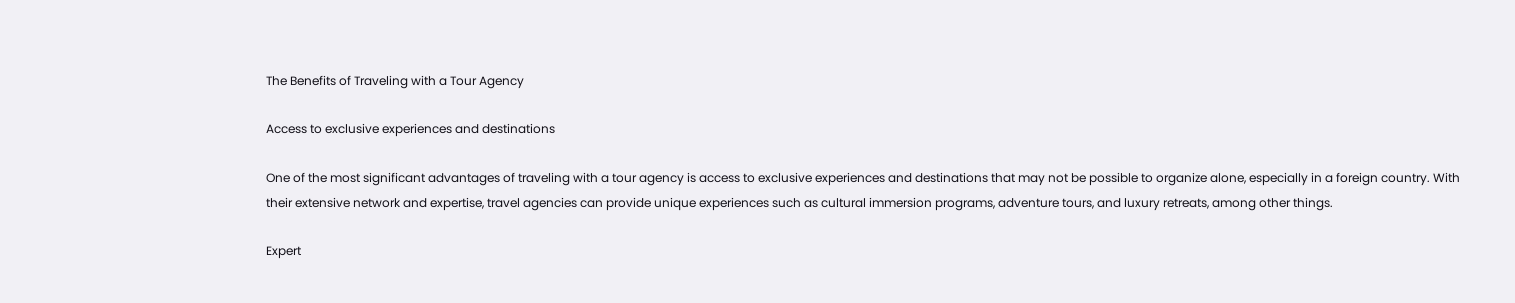The Benefits of Traveling with a Tour Agency

Access to exclusive experiences and destinations

One of the most significant advantages of traveling with a tour agency is access to exclusive experiences and destinations that may not be possible to organize alone, especially in a foreign country. With their extensive network and expertise, travel agencies can provide unique experiences such as cultural immersion programs, adventure tours, and luxury retreats, among other things.

Expert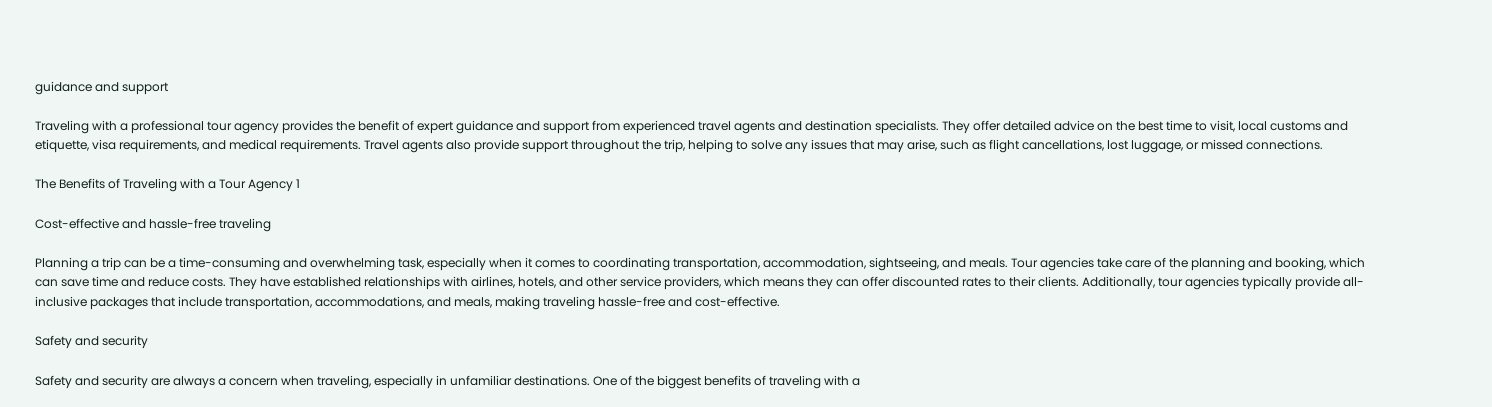guidance and support

Traveling with a professional tour agency provides the benefit of expert guidance and support from experienced travel agents and destination specialists. They offer detailed advice on the best time to visit, local customs and etiquette, visa requirements, and medical requirements. Travel agents also provide support throughout the trip, helping to solve any issues that may arise, such as flight cancellations, lost luggage, or missed connections.

The Benefits of Traveling with a Tour Agency 1

Cost-effective and hassle-free traveling

Planning a trip can be a time-consuming and overwhelming task, especially when it comes to coordinating transportation, accommodation, sightseeing, and meals. Tour agencies take care of the planning and booking, which can save time and reduce costs. They have established relationships with airlines, hotels, and other service providers, which means they can offer discounted rates to their clients. Additionally, tour agencies typically provide all-inclusive packages that include transportation, accommodations, and meals, making traveling hassle-free and cost-effective.

Safety and security

Safety and security are always a concern when traveling, especially in unfamiliar destinations. One of the biggest benefits of traveling with a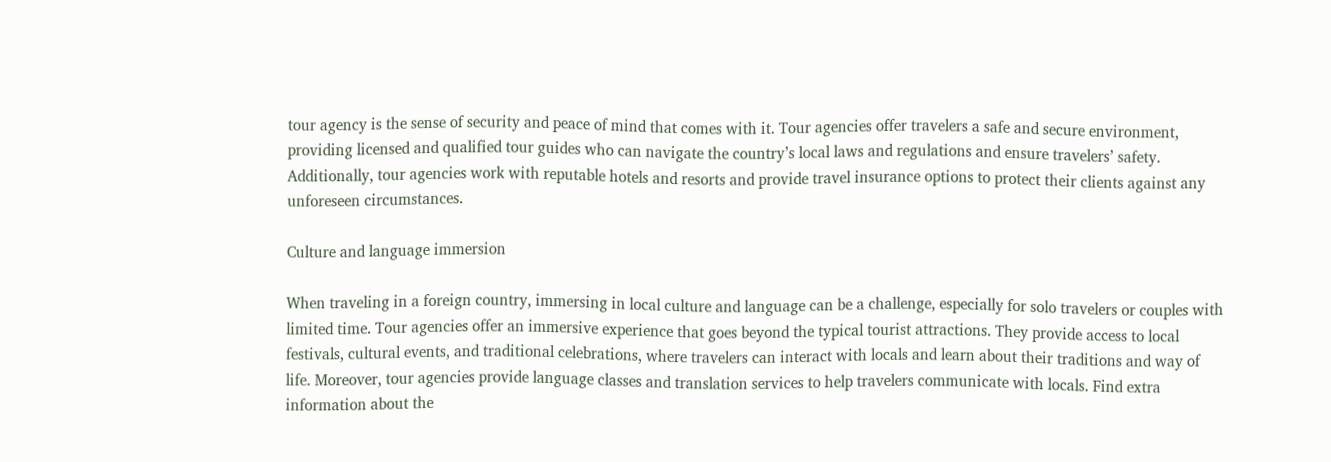tour agency is the sense of security and peace of mind that comes with it. Tour agencies offer travelers a safe and secure environment, providing licensed and qualified tour guides who can navigate the country’s local laws and regulations and ensure travelers’ safety. Additionally, tour agencies work with reputable hotels and resorts and provide travel insurance options to protect their clients against any unforeseen circumstances.

Culture and language immersion

When traveling in a foreign country, immersing in local culture and language can be a challenge, especially for solo travelers or couples with limited time. Tour agencies offer an immersive experience that goes beyond the typical tourist attractions. They provide access to local festivals, cultural events, and traditional celebrations, where travelers can interact with locals and learn about their traditions and way of life. Moreover, tour agencies provide language classes and translation services to help travelers communicate with locals. Find extra information about the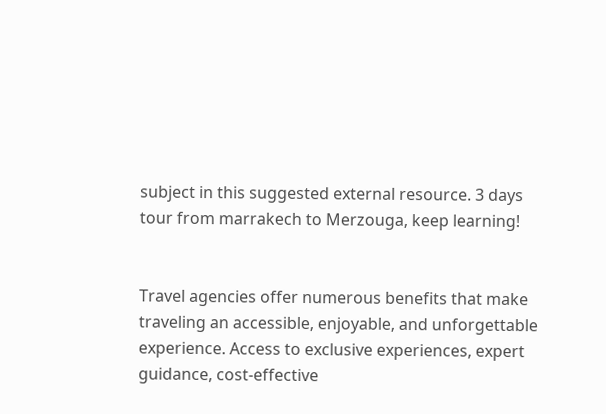subject in this suggested external resource. 3 days tour from marrakech to Merzouga, keep learning!


Travel agencies offer numerous benefits that make traveling an accessible, enjoyable, and unforgettable experience. Access to exclusive experiences, expert guidance, cost-effective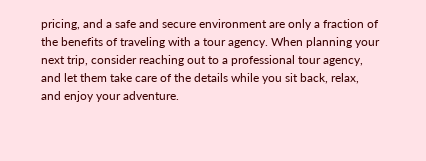pricing, and a safe and secure environment are only a fraction of the benefits of traveling with a tour agency. When planning your next trip, consider reaching out to a professional tour agency, and let them take care of the details while you sit back, relax, and enjoy your adventure.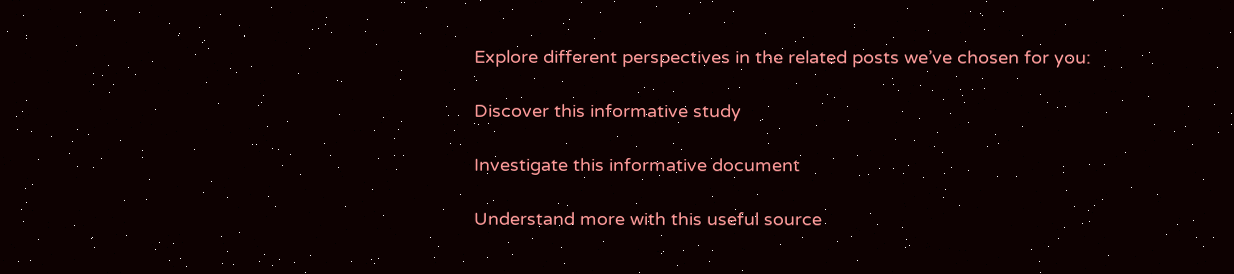Explore different perspectives in the related posts we’ve chosen for you:

Discover this informative study

Investigate this informative document

Understand more with this useful source